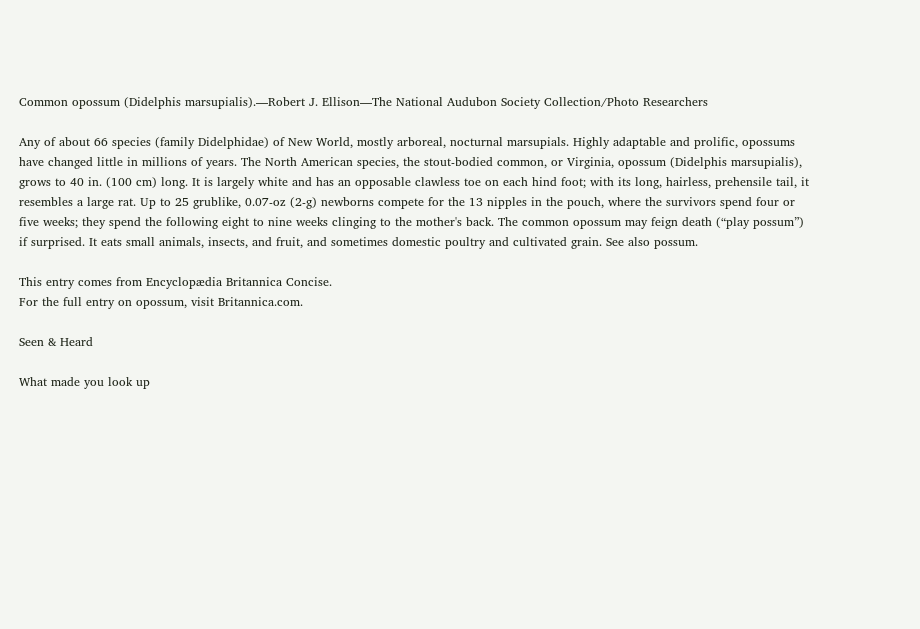Common opossum (Didelphis marsupialis).—Robert J. Ellison—The National Audubon Society Collection/Photo Researchers

Any of about 66 species (family Didelphidae) of New World, mostly arboreal, nocturnal marsupials. Highly adaptable and prolific, opossums have changed little in millions of years. The North American species, the stout-bodied common, or Virginia, opossum (Didelphis marsupialis), grows to 40 in. (100 cm) long. It is largely white and has an opposable clawless toe on each hind foot; with its long, hairless, prehensile tail, it resembles a large rat. Up to 25 grublike, 0.07-oz (2-g) newborns compete for the 13 nipples in the pouch, where the survivors spend four or five weeks; they spend the following eight to nine weeks clinging to the mother's back. The common opossum may feign death (“play possum”) if surprised. It eats small animals, insects, and fruit, and sometimes domestic poultry and cultivated grain. See also possum.

This entry comes from Encyclopædia Britannica Concise.
For the full entry on opossum, visit Britannica.com.

Seen & Heard

What made you look up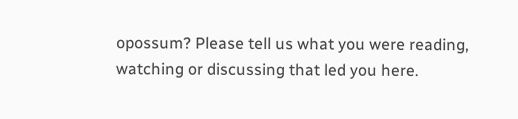opossum? Please tell us what you were reading, watching or discussing that led you here.